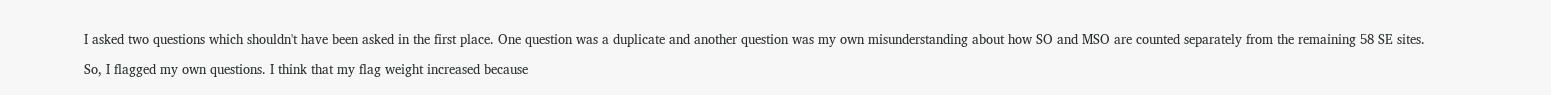I asked two questions which shouldn't have been asked in the first place. One question was a duplicate and another question was my own misunderstanding about how SO and MSO are counted separately from the remaining 58 SE sites.

So, I flagged my own questions. I think that my flag weight increased because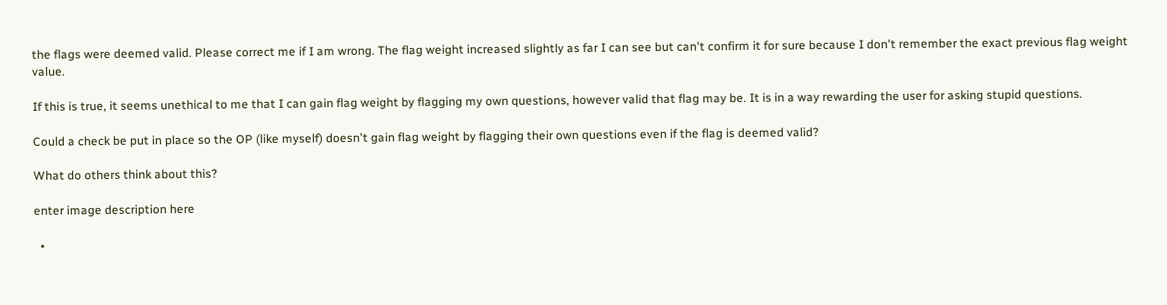the flags were deemed valid. Please correct me if I am wrong. The flag weight increased slightly as far I can see but can't confirm it for sure because I don't remember the exact previous flag weight value.

If this is true, it seems unethical to me that I can gain flag weight by flagging my own questions, however valid that flag may be. It is in a way rewarding the user for asking stupid questions.

Could a check be put in place so the OP (like myself) doesn't gain flag weight by flagging their own questions even if the flag is deemed valid?

What do others think about this?

enter image description here

  •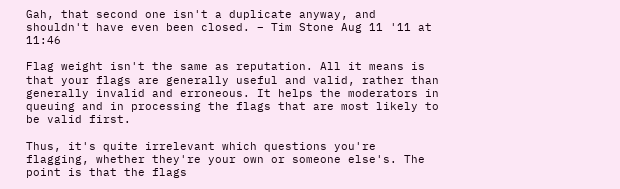Gah, that second one isn't a duplicate anyway, and shouldn't have even been closed. – Tim Stone Aug 11 '11 at 11:46

Flag weight isn't the same as reputation. All it means is that your flags are generally useful and valid, rather than generally invalid and erroneous. It helps the moderators in queuing and in processing the flags that are most likely to be valid first.

Thus, it's quite irrelevant which questions you're flagging, whether they're your own or someone else's. The point is that the flags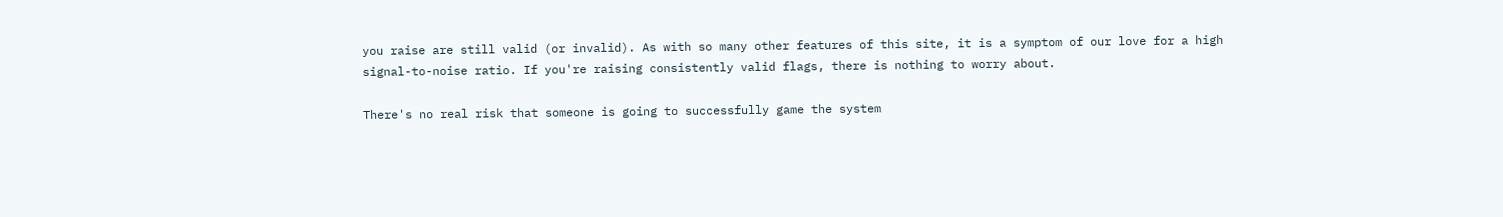you raise are still valid (or invalid). As with so many other features of this site, it is a symptom of our love for a high signal-to-noise ratio. If you're raising consistently valid flags, there is nothing to worry about.

There's no real risk that someone is going to successfully game the system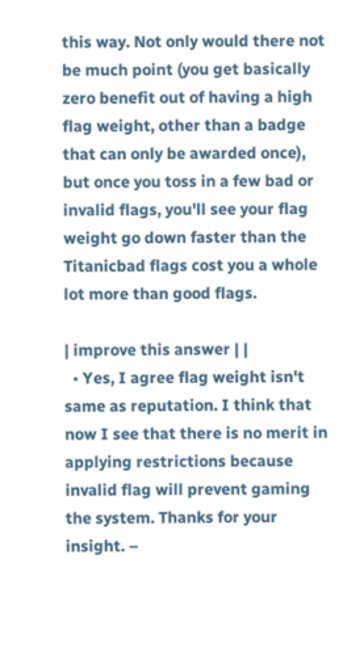this way. Not only would there not be much point (you get basically zero benefit out of having a high flag weight, other than a badge that can only be awarded once), but once you toss in a few bad or invalid flags, you'll see your flag weight go down faster than the Titanicbad flags cost you a whole lot more than good flags.

| improve this answer | |
  • Yes, I agree flag weight isn't same as reputation. I think that now I see that there is no merit in applying restrictions because invalid flag will prevent gaming the system. Thanks for your insight. –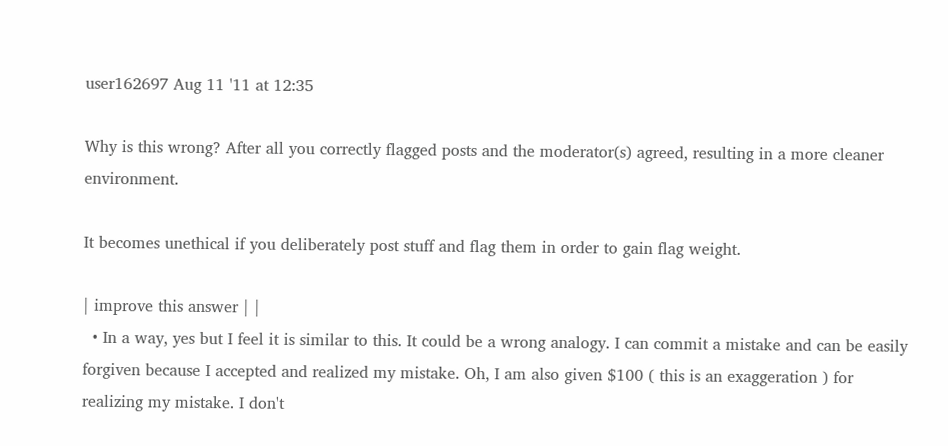user162697 Aug 11 '11 at 12:35

Why is this wrong? After all you correctly flagged posts and the moderator(s) agreed, resulting in a more cleaner environment.

It becomes unethical if you deliberately post stuff and flag them in order to gain flag weight.

| improve this answer | |
  • In a way, yes but I feel it is similar to this. It could be a wrong analogy. I can commit a mistake and can be easily forgiven because I accepted and realized my mistake. Oh, I am also given $100 ( this is an exaggeration ) for realizing my mistake. I don't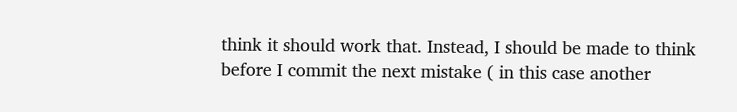think it should work that. Instead, I should be made to think before I commit the next mistake ( in this case another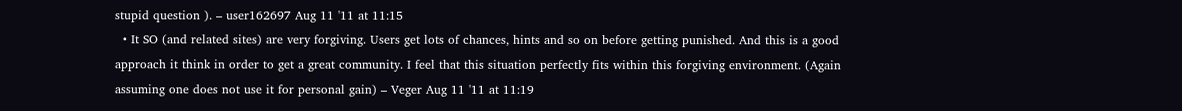stupid question ). – user162697 Aug 11 '11 at 11:15
  • It SO (and related sites) are very forgiving. Users get lots of chances, hints and so on before getting punished. And this is a good approach it think in order to get a great community. I feel that this situation perfectly fits within this forgiving environment. (Again assuming one does not use it for personal gain) – Veger Aug 11 '11 at 11:19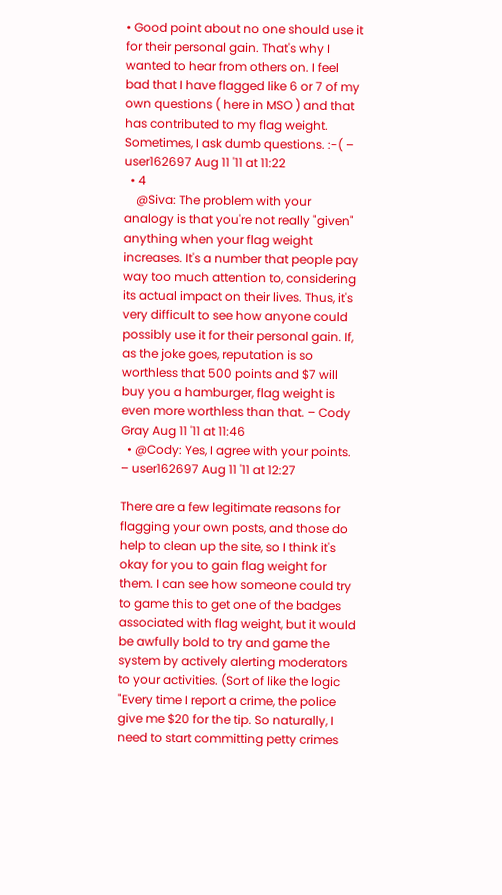• Good point about no one should use it for their personal gain. That's why I wanted to hear from others on. I feel bad that I have flagged like 6 or 7 of my own questions ( here in MSO ) and that has contributed to my flag weight. Sometimes, I ask dumb questions. :-( – user162697 Aug 11 '11 at 11:22
  • 4
    @Siva: The problem with your analogy is that you're not really "given" anything when your flag weight increases. It's a number that people pay way too much attention to, considering its actual impact on their lives. Thus, it's very difficult to see how anyone could possibly use it for their personal gain. If, as the joke goes, reputation is so worthless that 500 points and $7 will buy you a hamburger, flag weight is even more worthless than that. – Cody Gray Aug 11 '11 at 11:46
  • @Cody: Yes, I agree with your points. – user162697 Aug 11 '11 at 12:27

There are a few legitimate reasons for flagging your own posts, and those do help to clean up the site, so I think it's okay for you to gain flag weight for them. I can see how someone could try to game this to get one of the badges associated with flag weight, but it would be awfully bold to try and game the system by actively alerting moderators to your activities. (Sort of like the logic "Every time I report a crime, the police give me $20 for the tip. So naturally, I need to start committing petty crimes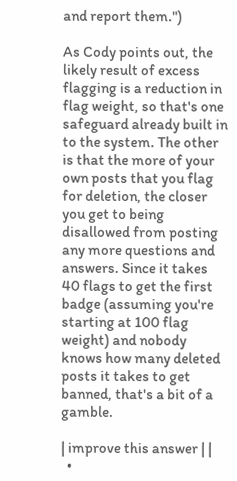and report them.")

As Cody points out, the likely result of excess flagging is a reduction in flag weight, so that's one safeguard already built in to the system. The other is that the more of your own posts that you flag for deletion, the closer you get to being disallowed from posting any more questions and answers. Since it takes 40 flags to get the first badge (assuming you're starting at 100 flag weight) and nobody knows how many deleted posts it takes to get banned, that's a bit of a gamble.

| improve this answer | |
  •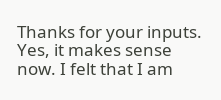Thanks for your inputs. Yes, it makes sense now. I felt that I am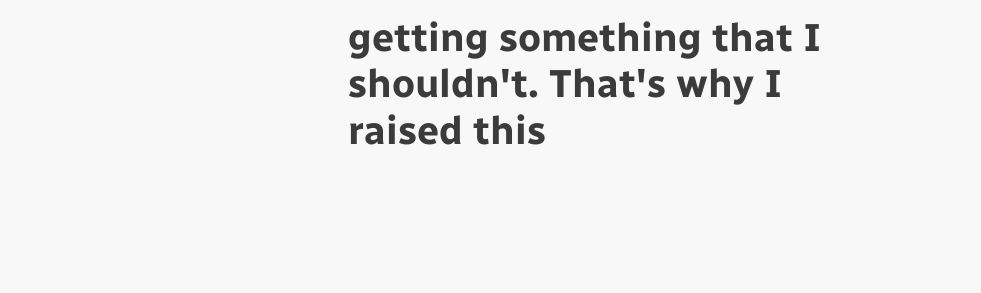getting something that I shouldn't. That's why I raised this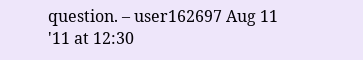question. – user162697 Aug 11 '11 at 12:30